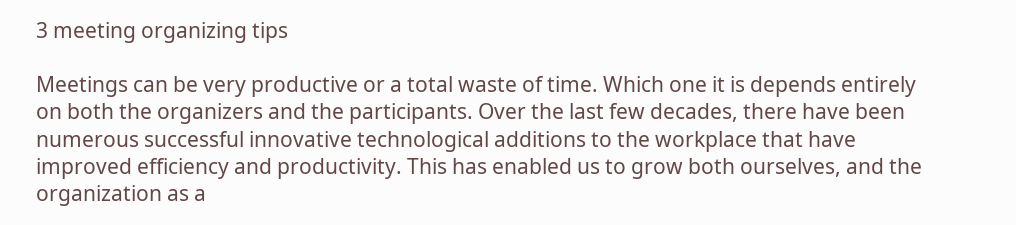3 meeting organizing tips

Meetings can be very productive or a total waste of time. Which one it is depends entirely on both the organizers and the participants. Over the last few decades, there have been numerous successful innovative technological additions to the workplace that have improved efficiency and productivity. This has enabled us to grow both ourselves, and the organization as a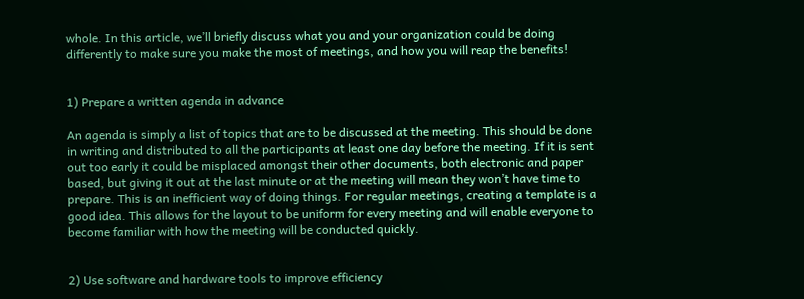whole. In this article, we’ll briefly discuss what you and your organization could be doing differently to make sure you make the most of meetings, and how you will reap the benefits!


1) Prepare a written agenda in advance

An agenda is simply a list of topics that are to be discussed at the meeting. This should be done in writing and distributed to all the participants at least one day before the meeting. If it is sent out too early it could be misplaced amongst their other documents, both electronic and paper based, but giving it out at the last minute or at the meeting will mean they won’t have time to prepare. This is an inefficient way of doing things. For regular meetings, creating a template is a good idea. This allows for the layout to be uniform for every meeting and will enable everyone to become familiar with how the meeting will be conducted quickly.


2) Use software and hardware tools to improve efficiency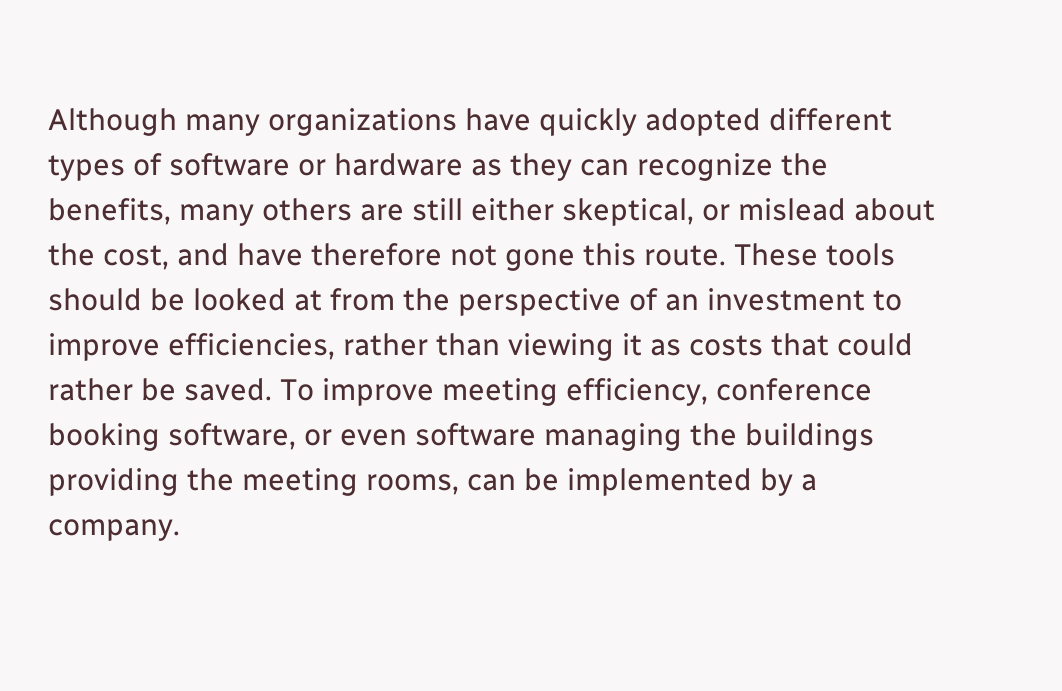Although many organizations have quickly adopted different types of software or hardware as they can recognize the benefits, many others are still either skeptical, or mislead about the cost, and have therefore not gone this route. These tools should be looked at from the perspective of an investment to improve efficiencies, rather than viewing it as costs that could rather be saved. To improve meeting efficiency, conference booking software, or even software managing the buildings providing the meeting rooms, can be implemented by a company.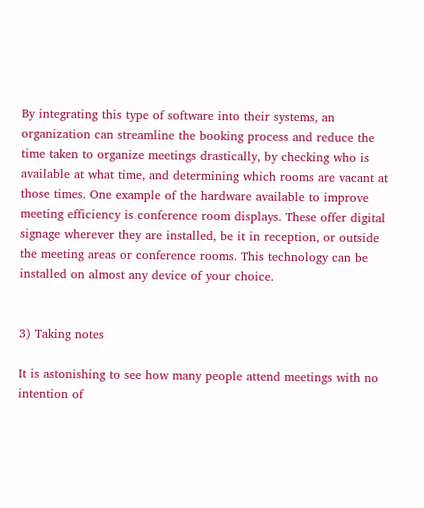By integrating this type of software into their systems, an organization can streamline the booking process and reduce the time taken to organize meetings drastically, by checking who is available at what time, and determining which rooms are vacant at those times. One example of the hardware available to improve meeting efficiency is conference room displays. These offer digital signage wherever they are installed, be it in reception, or outside the meeting areas or conference rooms. This technology can be installed on almost any device of your choice.


3) Taking notes

It is astonishing to see how many people attend meetings with no intention of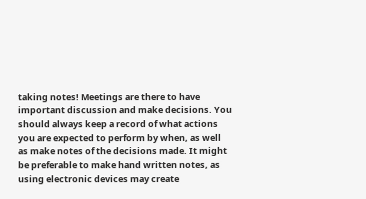taking notes! Meetings are there to have important discussion and make decisions. You should always keep a record of what actions you are expected to perform by when, as well as make notes of the decisions made. It might be preferable to make hand written notes, as using electronic devices may create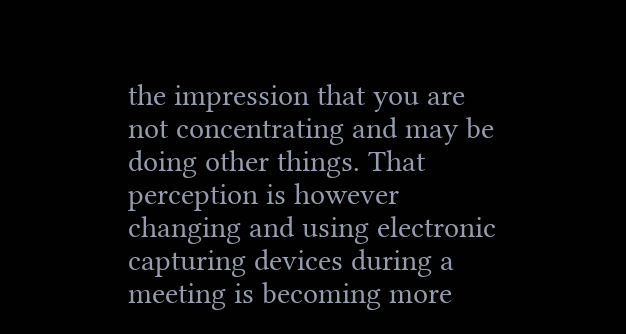the impression that you are not concentrating and may be doing other things. That perception is however changing and using electronic capturing devices during a meeting is becoming more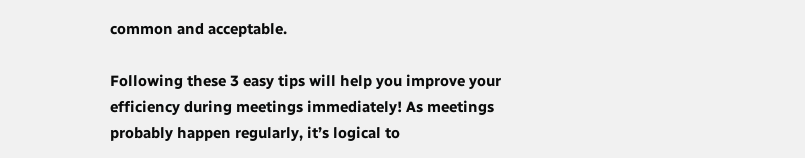common and acceptable.

Following these 3 easy tips will help you improve your efficiency during meetings immediately! As meetings probably happen regularly, it’s logical to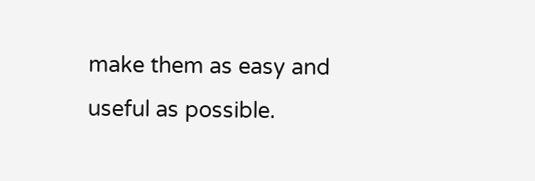make them as easy and useful as possible.